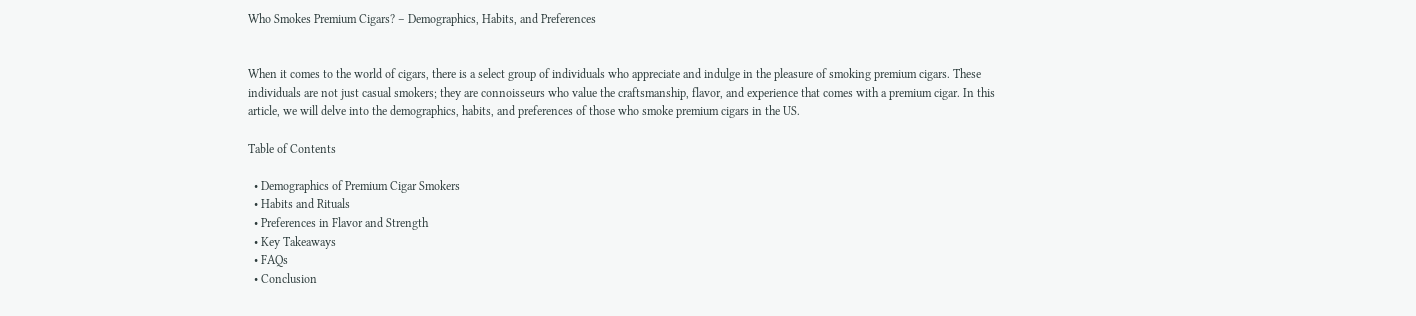Who Smokes Premium Cigars? – Demographics, Habits, and Preferences


When it comes to the world of cigars, there is a select group of individuals who appreciate and indulge in the pleasure of smoking premium cigars. These individuals are not just casual smokers; they are connoisseurs who value the craftsmanship, flavor, and experience that comes with a premium cigar. In this article, we will delve into the demographics, habits, and preferences of those who smoke premium cigars in the US.

Table of Contents

  • Demographics of Premium Cigar Smokers
  • Habits and Rituals
  • Preferences in Flavor and Strength
  • Key Takeaways
  • FAQs
  • Conclusion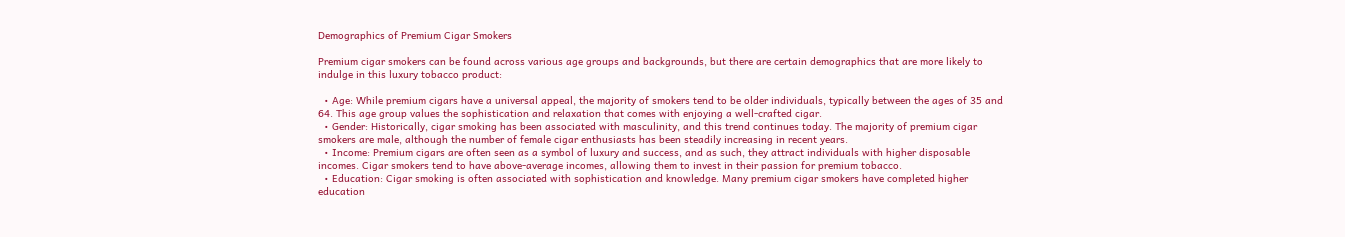Demographics of Premium Cigar Smokers

Premium cigar smokers can be found across various age groups and backgrounds, but there are certain demographics that are more likely to indulge in this luxury tobacco product:

  • Age: While premium cigars have a universal appeal, the majority of smokers tend to be older individuals, typically between the ages of 35 and 64. This age group values the sophistication and relaxation that comes with enjoying a well-crafted cigar.
  • Gender: Historically, cigar smoking has been associated with masculinity, and this trend continues today. The majority of premium cigar smokers are male, although the number of female cigar enthusiasts has been steadily increasing in recent years.
  • Income: Premium cigars are often seen as a symbol of luxury and success, and as such, they attract individuals with higher disposable incomes. Cigar smokers tend to have above-average incomes, allowing them to invest in their passion for premium tobacco.
  • Education: Cigar smoking is often associated with sophistication and knowledge. Many premium cigar smokers have completed higher education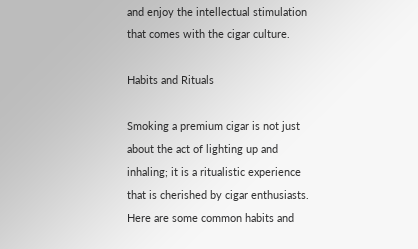and enjoy the intellectual stimulation that comes with the cigar culture.

Habits and Rituals

Smoking a premium cigar is not just about the act of lighting up and inhaling; it is a ritualistic experience that is cherished by cigar enthusiasts. Here are some common habits and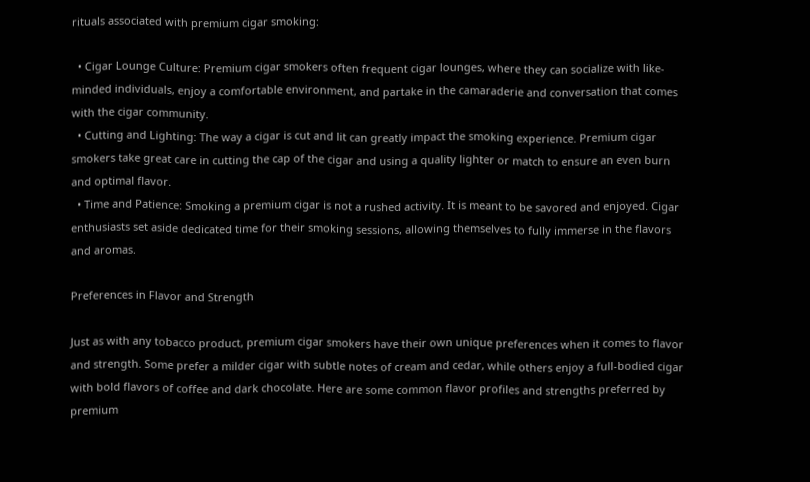rituals associated with premium cigar smoking:

  • Cigar Lounge Culture: Premium cigar smokers often frequent cigar lounges, where they can socialize with like-minded individuals, enjoy a comfortable environment, and partake in the camaraderie and conversation that comes with the cigar community.
  • Cutting and Lighting: The way a cigar is cut and lit can greatly impact the smoking experience. Premium cigar smokers take great care in cutting the cap of the cigar and using a quality lighter or match to ensure an even burn and optimal flavor.
  • Time and Patience: Smoking a premium cigar is not a rushed activity. It is meant to be savored and enjoyed. Cigar enthusiasts set aside dedicated time for their smoking sessions, allowing themselves to fully immerse in the flavors and aromas.

Preferences in Flavor and Strength

Just as with any tobacco product, premium cigar smokers have their own unique preferences when it comes to flavor and strength. Some prefer a milder cigar with subtle notes of cream and cedar, while others enjoy a full-bodied cigar with bold flavors of coffee and dark chocolate. Here are some common flavor profiles and strengths preferred by premium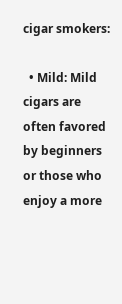cigar smokers:

  • Mild: Mild cigars are often favored by beginners or those who enjoy a more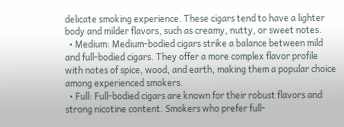delicate smoking experience. These cigars tend to have a lighter body and milder flavors, such as creamy, nutty, or sweet notes.
  • Medium: Medium-bodied cigars strike a balance between mild and full-bodied cigars. They offer a more complex flavor profile with notes of spice, wood, and earth, making them a popular choice among experienced smokers.
  • Full: Full-bodied cigars are known for their robust flavors and strong nicotine content. Smokers who prefer full-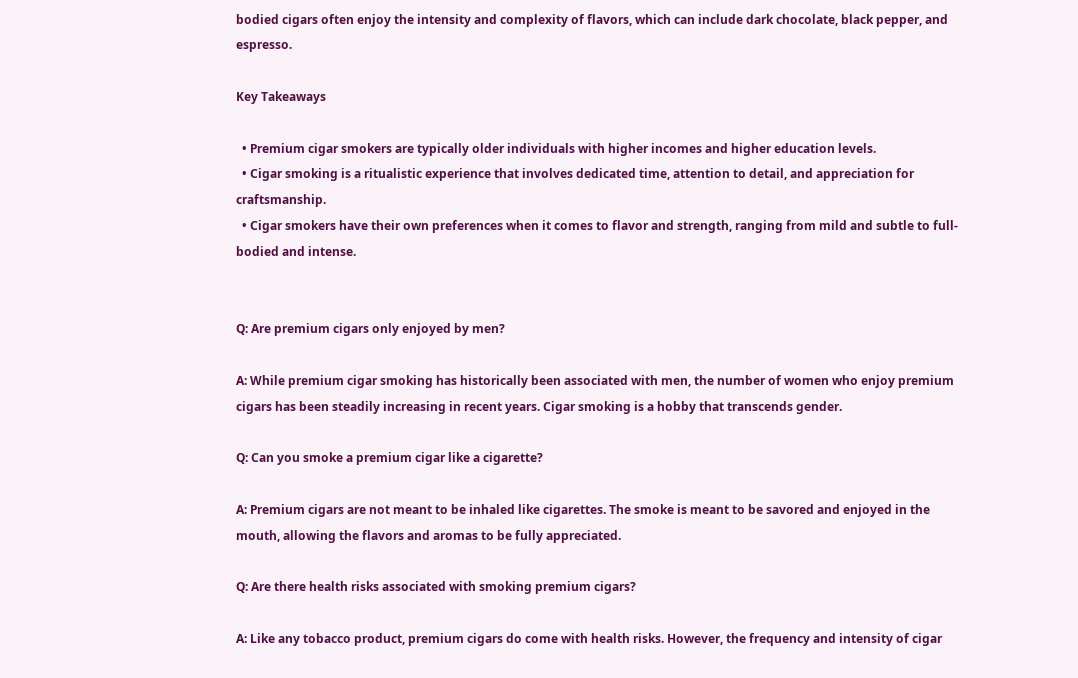bodied cigars often enjoy the intensity and complexity of flavors, which can include dark chocolate, black pepper, and espresso.

Key Takeaways

  • Premium cigar smokers are typically older individuals with higher incomes and higher education levels.
  • Cigar smoking is a ritualistic experience that involves dedicated time, attention to detail, and appreciation for craftsmanship.
  • Cigar smokers have their own preferences when it comes to flavor and strength, ranging from mild and subtle to full-bodied and intense.


Q: Are premium cigars only enjoyed by men?

A: While premium cigar smoking has historically been associated with men, the number of women who enjoy premium cigars has been steadily increasing in recent years. Cigar smoking is a hobby that transcends gender.

Q: Can you smoke a premium cigar like a cigarette?

A: Premium cigars are not meant to be inhaled like cigarettes. The smoke is meant to be savored and enjoyed in the mouth, allowing the flavors and aromas to be fully appreciated.

Q: Are there health risks associated with smoking premium cigars?

A: Like any tobacco product, premium cigars do come with health risks. However, the frequency and intensity of cigar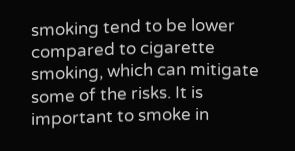smoking tend to be lower compared to cigarette smoking, which can mitigate some of the risks. It is important to smoke in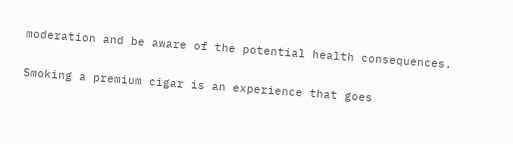moderation and be aware of the potential health consequences.


Smoking a premium cigar is an experience that goes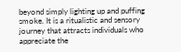beyond simply lighting up and puffing smoke. It is a ritualistic and sensory journey that attracts individuals who appreciate the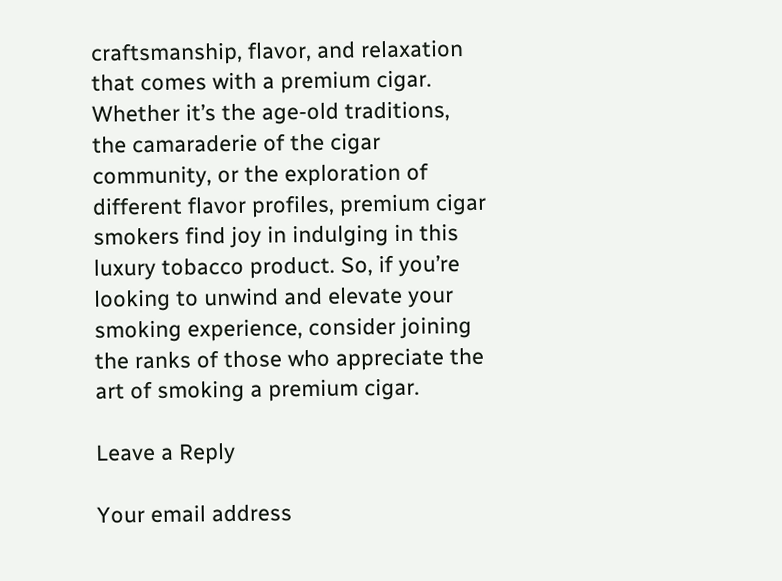craftsmanship, flavor, and relaxation that comes with a premium cigar. Whether it’s the age-old traditions, the camaraderie of the cigar community, or the exploration of different flavor profiles, premium cigar smokers find joy in indulging in this luxury tobacco product. So, if you’re looking to unwind and elevate your smoking experience, consider joining the ranks of those who appreciate the art of smoking a premium cigar.

Leave a Reply

Your email address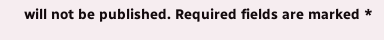will not be published. Required fields are marked *